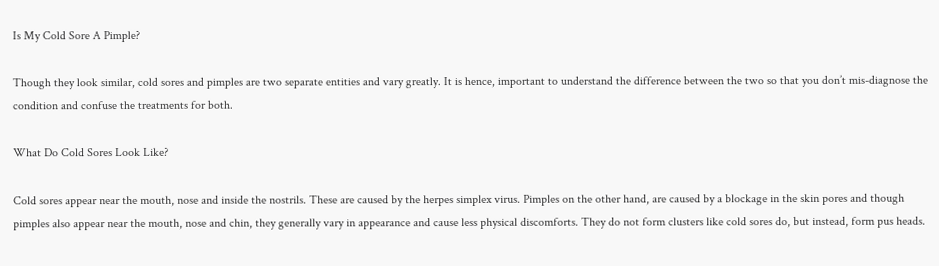Is My Cold Sore A Pimple?

Though they look similar, cold sores and pimples are two separate entities and vary greatly. It is hence, important to understand the difference between the two so that you don’t mis-diagnose the condition and confuse the treatments for both.

What Do Cold Sores Look Like?

Cold sores appear near the mouth, nose and inside the nostrils. These are caused by the herpes simplex virus. Pimples on the other hand, are caused by a blockage in the skin pores and though pimples also appear near the mouth, nose and chin, they generally vary in appearance and cause less physical discomforts. They do not form clusters like cold sores do, but instead, form pus heads.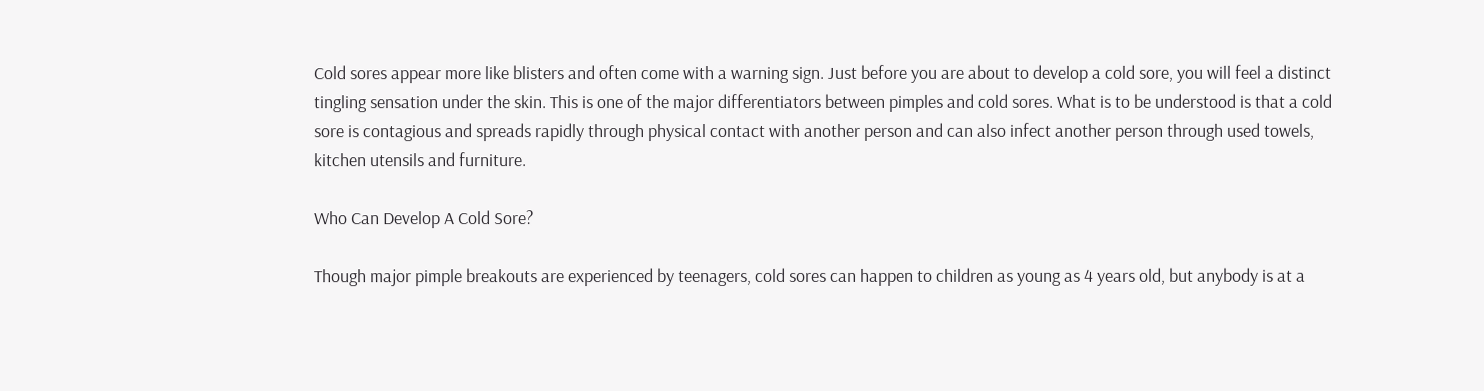Cold sores appear more like blisters and often come with a warning sign. Just before you are about to develop a cold sore, you will feel a distinct tingling sensation under the skin. This is one of the major differentiators between pimples and cold sores. What is to be understood is that a cold sore is contagious and spreads rapidly through physical contact with another person and can also infect another person through used towels, kitchen utensils and furniture.

Who Can Develop A Cold Sore?

Though major pimple breakouts are experienced by teenagers, cold sores can happen to children as young as 4 years old, but anybody is at a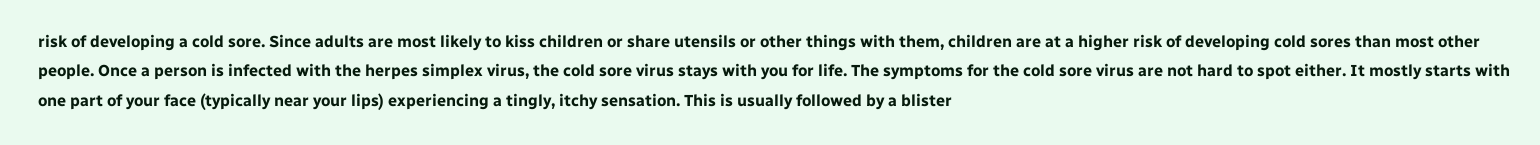risk of developing a cold sore. Since adults are most likely to kiss children or share utensils or other things with them, children are at a higher risk of developing cold sores than most other people. Once a person is infected with the herpes simplex virus, the cold sore virus stays with you for life. The symptoms for the cold sore virus are not hard to spot either. It mostly starts with one part of your face (typically near your lips) experiencing a tingly, itchy sensation. This is usually followed by a blister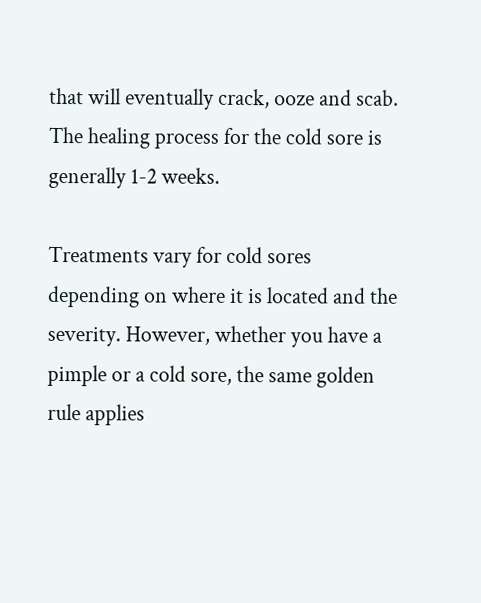that will eventually crack, ooze and scab. The healing process for the cold sore is generally 1-2 weeks.

Treatments vary for cold sores depending on where it is located and the severity. However, whether you have a pimple or a cold sore, the same golden rule applies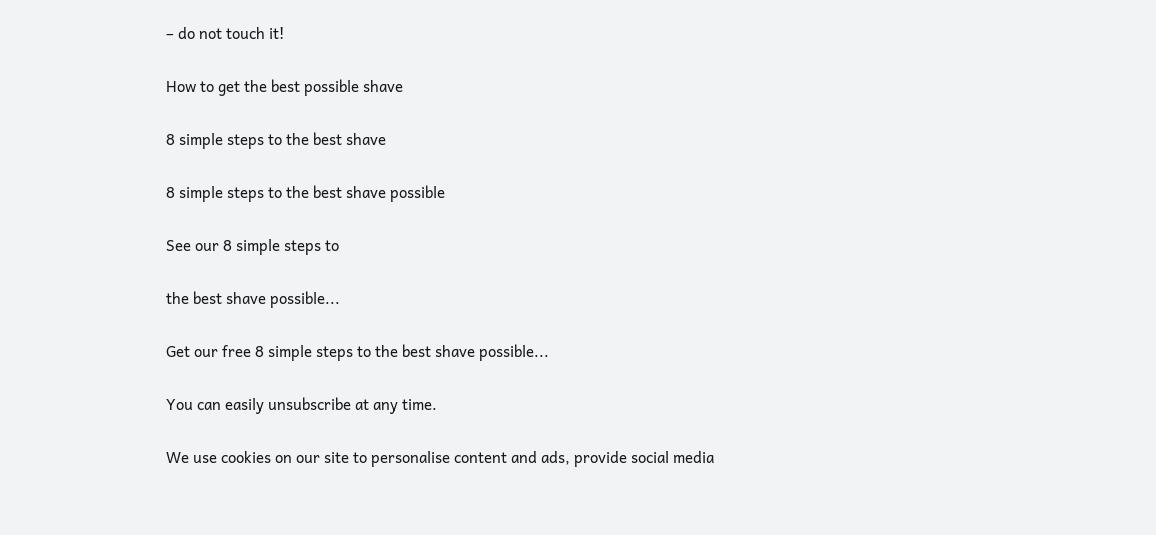– do not touch it!

How to get the best possible shave

8 simple steps to the best shave

8 simple steps to the best shave possible

See our 8 simple steps to

the best shave possible...

Get our free 8 simple steps to the best shave possible...

You can easily unsubscribe at any time.

We use cookies on our site to personalise content and ads, provide social media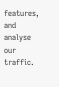features, and analyse our traffic.